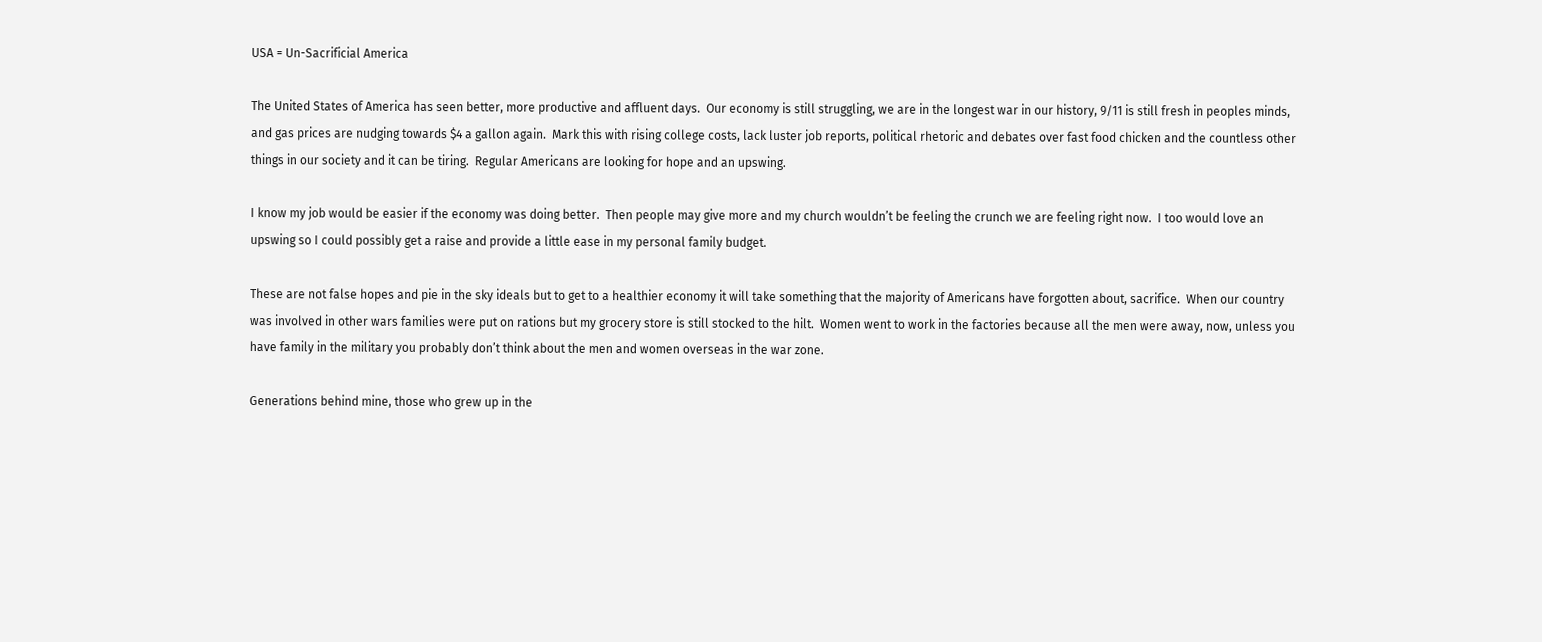USA = Un-Sacrificial America

The United States of America has seen better, more productive and affluent days.  Our economy is still struggling, we are in the longest war in our history, 9/11 is still fresh in peoples minds, and gas prices are nudging towards $4 a gallon again.  Mark this with rising college costs, lack luster job reports, political rhetoric and debates over fast food chicken and the countless other things in our society and it can be tiring.  Regular Americans are looking for hope and an upswing.

I know my job would be easier if the economy was doing better.  Then people may give more and my church wouldn’t be feeling the crunch we are feeling right now.  I too would love an upswing so I could possibly get a raise and provide a little ease in my personal family budget.

These are not false hopes and pie in the sky ideals but to get to a healthier economy it will take something that the majority of Americans have forgotten about, sacrifice.  When our country was involved in other wars families were put on rations but my grocery store is still stocked to the hilt.  Women went to work in the factories because all the men were away, now, unless you have family in the military you probably don’t think about the men and women overseas in the war zone.

Generations behind mine, those who grew up in the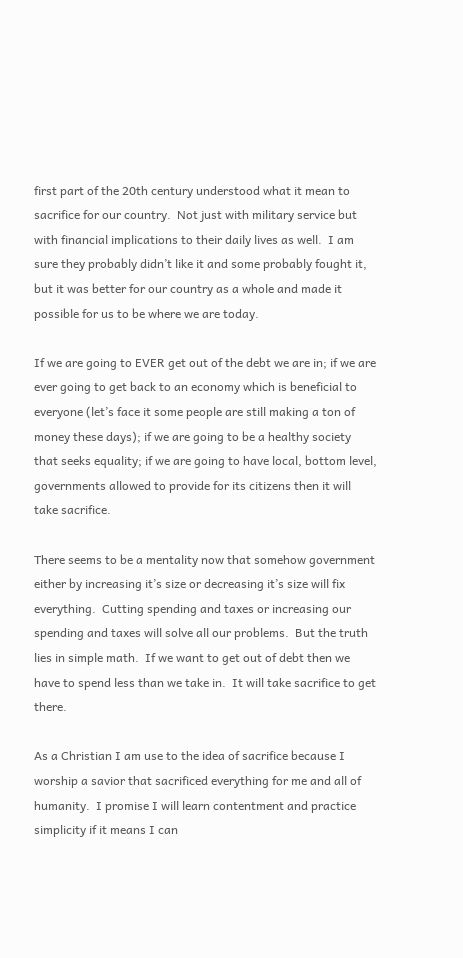first part of the 20th century understood what it mean to sacrifice for our country.  Not just with military service but with financial implications to their daily lives as well.  I am sure they probably didn’t like it and some probably fought it, but it was better for our country as a whole and made it possible for us to be where we are today.

If we are going to EVER get out of the debt we are in; if we are ever going to get back to an economy which is beneficial to everyone (let’s face it some people are still making a ton of money these days); if we are going to be a healthy society that seeks equality; if we are going to have local, bottom level, governments allowed to provide for its citizens then it will take sacrifice.

There seems to be a mentality now that somehow government either by increasing it’s size or decreasing it’s size will fix everything.  Cutting spending and taxes or increasing our spending and taxes will solve all our problems.  But the truth lies in simple math.  If we want to get out of debt then we have to spend less than we take in.  It will take sacrifice to get there.

As a Christian I am use to the idea of sacrifice because I worship a savior that sacrificed everything for me and all of humanity.  I promise I will learn contentment and practice simplicity if it means I can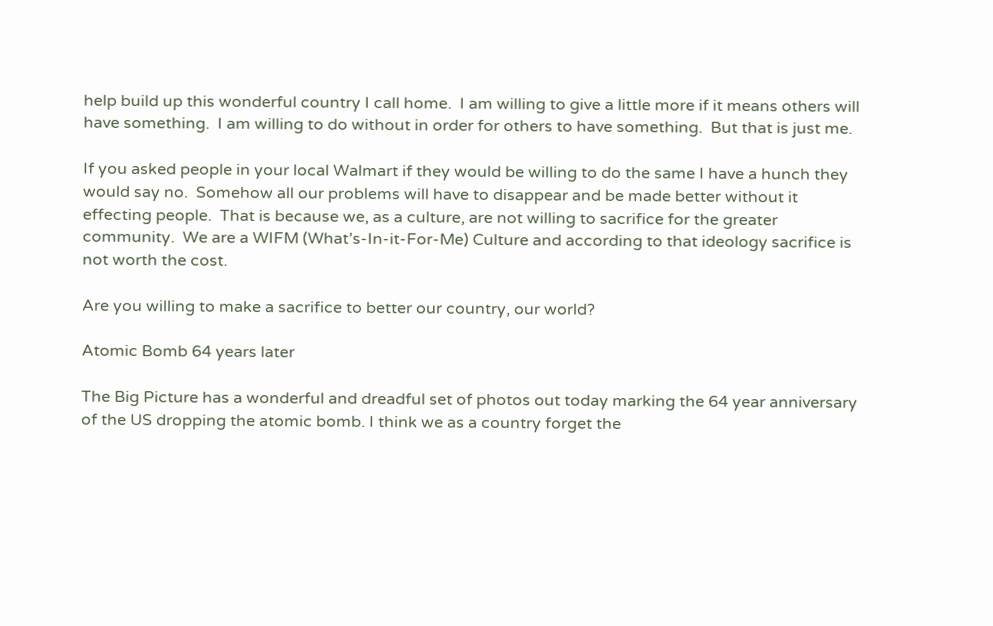help build up this wonderful country I call home.  I am willing to give a little more if it means others will have something.  I am willing to do without in order for others to have something.  But that is just me.

If you asked people in your local Walmart if they would be willing to do the same I have a hunch they would say no.  Somehow all our problems will have to disappear and be made better without it effecting people.  That is because we, as a culture, are not willing to sacrifice for the greater community.  We are a WIFM (What’s-In-it-For-Me) Culture and according to that ideology sacrifice is not worth the cost.

Are you willing to make a sacrifice to better our country, our world?

Atomic Bomb 64 years later

The Big Picture has a wonderful and dreadful set of photos out today marking the 64 year anniversary of the US dropping the atomic bomb. I think we as a country forget the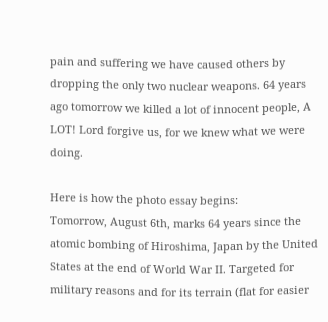pain and suffering we have caused others by dropping the only two nuclear weapons. 64 years ago tomorrow we killed a lot of innocent people, A LOT! Lord forgive us, for we knew what we were doing.

Here is how the photo essay begins:
Tomorrow, August 6th, marks 64 years since the atomic bombing of Hiroshima, Japan by the United States at the end of World War II. Targeted for military reasons and for its terrain (flat for easier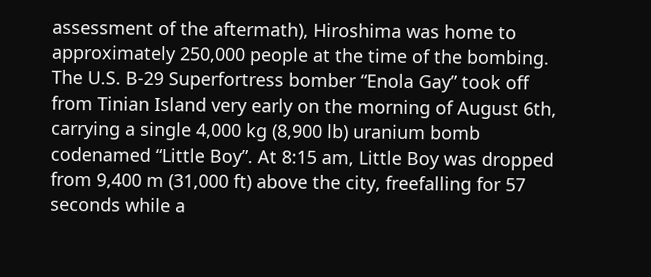assessment of the aftermath), Hiroshima was home to approximately 250,000 people at the time of the bombing. The U.S. B-29 Superfortress bomber “Enola Gay” took off from Tinian Island very early on the morning of August 6th, carrying a single 4,000 kg (8,900 lb) uranium bomb codenamed “Little Boy”. At 8:15 am, Little Boy was dropped from 9,400 m (31,000 ft) above the city, freefalling for 57 seconds while a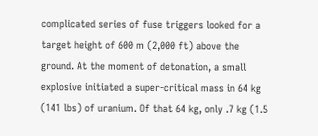complicated series of fuse triggers looked for a target height of 600 m (2,000 ft) above the ground. At the moment of detonation, a small explosive initiated a super-critical mass in 64 kg (141 lbs) of uranium. Of that 64 kg, only .7 kg (1.5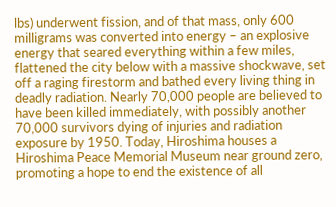lbs) underwent fission, and of that mass, only 600 milligrams was converted into energy – an explosive energy that seared everything within a few miles, flattened the city below with a massive shockwave, set off a raging firestorm and bathed every living thing in deadly radiation. Nearly 70,000 people are believed to have been killed immediately, with possibly another 70,000 survivors dying of injuries and radiation exposure by 1950. Today, Hiroshima houses a Hiroshima Peace Memorial Museum near ground zero, promoting a hope to end the existence of all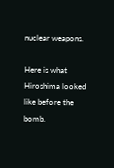nuclear weapons.

Here is what Hiroshima looked like before the bomb.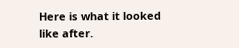Here is what it looked like after.